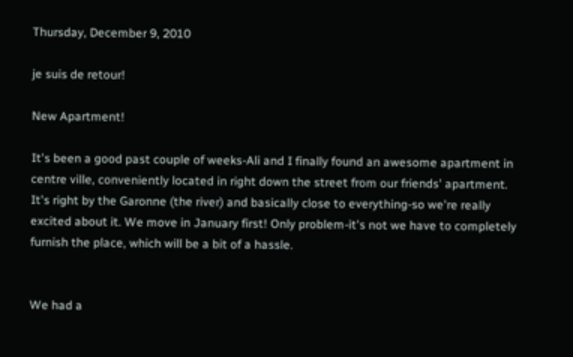Thursday, December 9, 2010

je suis de retour!

New Apartment!

It's been a good past couple of weeks-Ali and I finally found an awesome apartment in centre ville, conveniently located in right down the street from our friends' apartment. It's right by the Garonne (the river) and basically close to everything-so we're really excited about it. We move in January first! Only problem-it's not we have to completely furnish the place, which will be a bit of a hassle.


We had a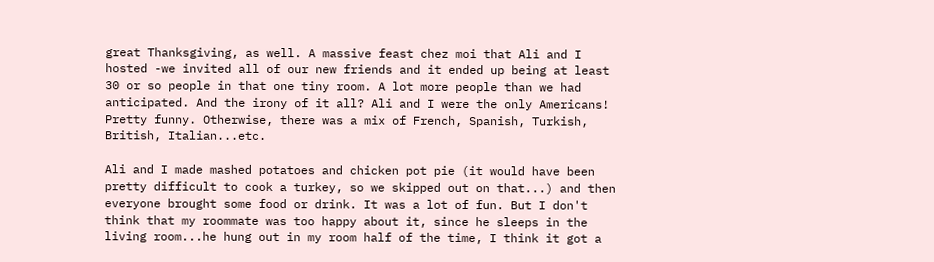great Thanksgiving, as well. A massive feast chez moi that Ali and I hosted -we invited all of our new friends and it ended up being at least 30 or so people in that one tiny room. A lot more people than we had anticipated. And the irony of it all? Ali and I were the only Americans! Pretty funny. Otherwise, there was a mix of French, Spanish, Turkish, British, Italian...etc.

Ali and I made mashed potatoes and chicken pot pie (it would have been pretty difficult to cook a turkey, so we skipped out on that...) and then everyone brought some food or drink. It was a lot of fun. But I don't think that my roommate was too happy about it, since he sleeps in the living room...he hung out in my room half of the time, I think it got a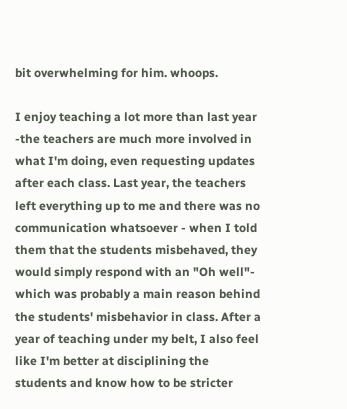bit overwhelming for him. whoops.

I enjoy teaching a lot more than last year -the teachers are much more involved in what I'm doing, even requesting updates after each class. Last year, the teachers left everything up to me and there was no communication whatsoever - when I told them that the students misbehaved, they would simply respond with an "Oh well"- which was probably a main reason behind the students' misbehavior in class. After a year of teaching under my belt, I also feel like I'm better at disciplining the students and know how to be stricter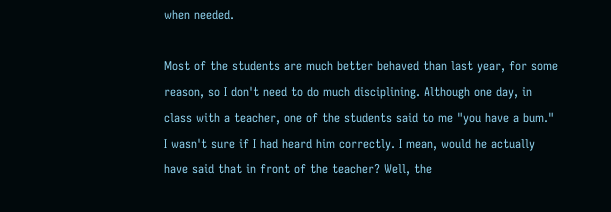when needed.

Most of the students are much better behaved than last year, for some reason, so I don't need to do much disciplining. Although one day, in class with a teacher, one of the students said to me "you have a bum." I wasn't sure if I had heard him correctly. I mean, would he actually have said that in front of the teacher? Well, the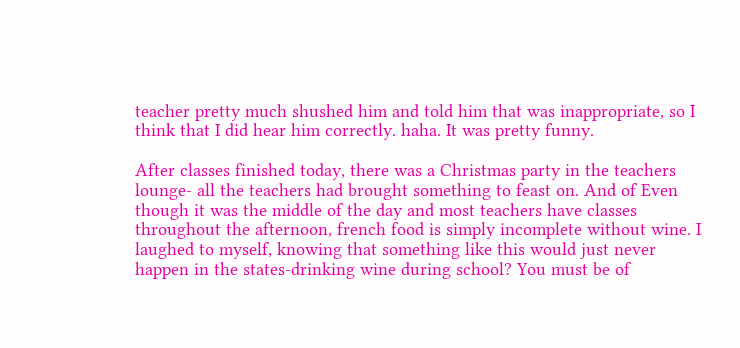teacher pretty much shushed him and told him that was inappropriate, so I think that I did hear him correctly. haha. It was pretty funny.

After classes finished today, there was a Christmas party in the teachers lounge- all the teachers had brought something to feast on. And of Even though it was the middle of the day and most teachers have classes throughout the afternoon, french food is simply incomplete without wine. I laughed to myself, knowing that something like this would just never happen in the states-drinking wine during school? You must be of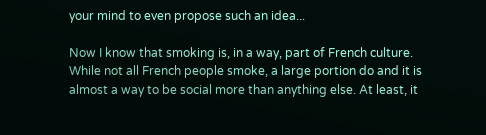your mind to even propose such an idea...

Now I know that smoking is, in a way, part of French culture. While not all French people smoke, a large portion do and it is almost a way to be social more than anything else. At least, it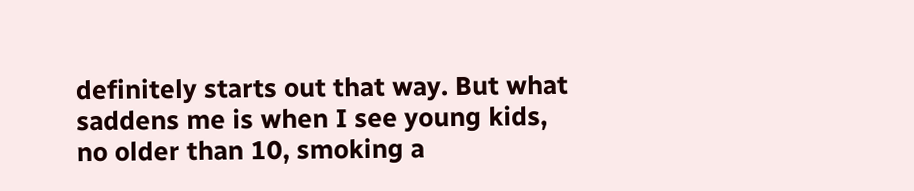definitely starts out that way. But what saddens me is when I see young kids, no older than 10, smoking a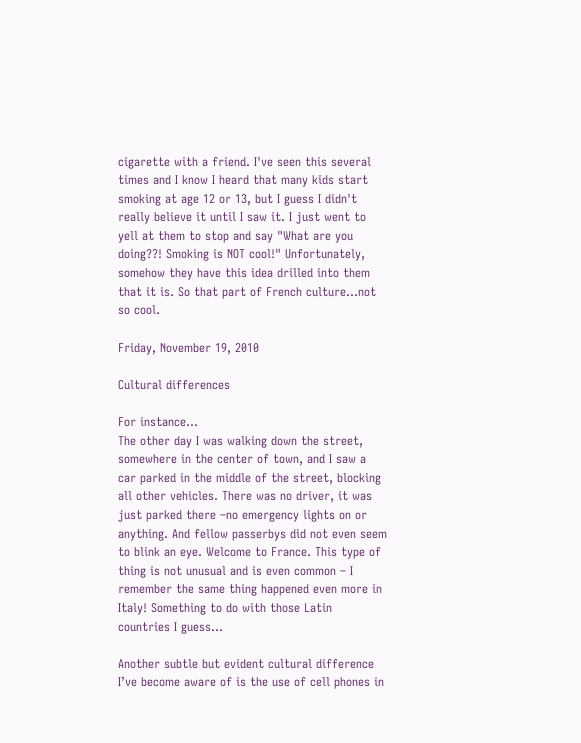cigarette with a friend. I've seen this several times and I know I heard that many kids start smoking at age 12 or 13, but I guess I didn't really believe it until I saw it. I just went to yell at them to stop and say "What are you doing??! Smoking is NOT cool!" Unfortunately, somehow they have this idea drilled into them that it is. So that part of French culture...not so cool.

Friday, November 19, 2010

Cultural differences

For instance...
The other day I was walking down the street, somewhere in the center of town, and I saw a car parked in the middle of the street, blocking all other vehicles. There was no driver, it was just parked there –no emergency lights on or anything. And fellow passerbys did not even seem to blink an eye. Welcome to France. This type of thing is not unusual and is even common – I remember the same thing happened even more in Italy! Something to do with those Latin countries I guess…

Another subtle but evident cultural difference I’ve become aware of is the use of cell phones in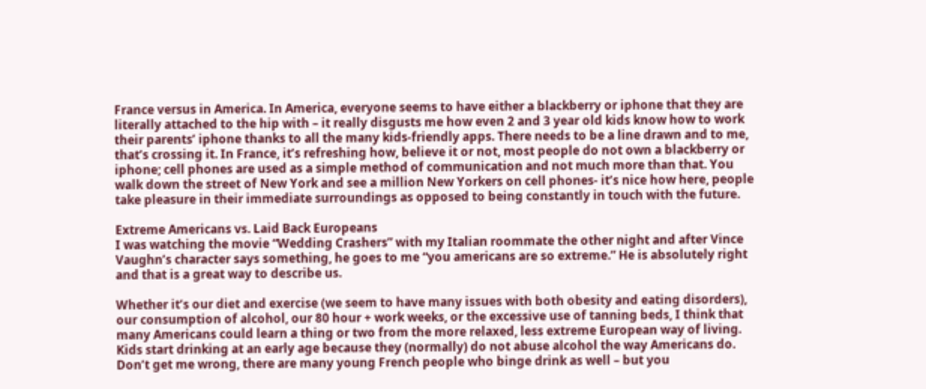France versus in America. In America, everyone seems to have either a blackberry or iphone that they are literally attached to the hip with – it really disgusts me how even 2 and 3 year old kids know how to work their parents’ iphone thanks to all the many kids-friendly apps. There needs to be a line drawn and to me, that’s crossing it. In France, it’s refreshing how, believe it or not, most people do not own a blackberry or iphone; cell phones are used as a simple method of communication and not much more than that. You walk down the street of New York and see a million New Yorkers on cell phones- it’s nice how here, people take pleasure in their immediate surroundings as opposed to being constantly in touch with the future.

Extreme Americans vs. Laid Back Europeans
I was watching the movie “Wedding Crashers” with my Italian roommate the other night and after Vince Vaughn’s character says something, he goes to me “you americans are so extreme.” He is absolutely right and that is a great way to describe us.

Whether it’s our diet and exercise (we seem to have many issues with both obesity and eating disorders), our consumption of alcohol, our 80 hour + work weeks, or the excessive use of tanning beds, I think that many Americans could learn a thing or two from the more relaxed, less extreme European way of living. Kids start drinking at an early age because they (normally) do not abuse alcohol the way Americans do. Don’t get me wrong, there are many young French people who binge drink as well – but you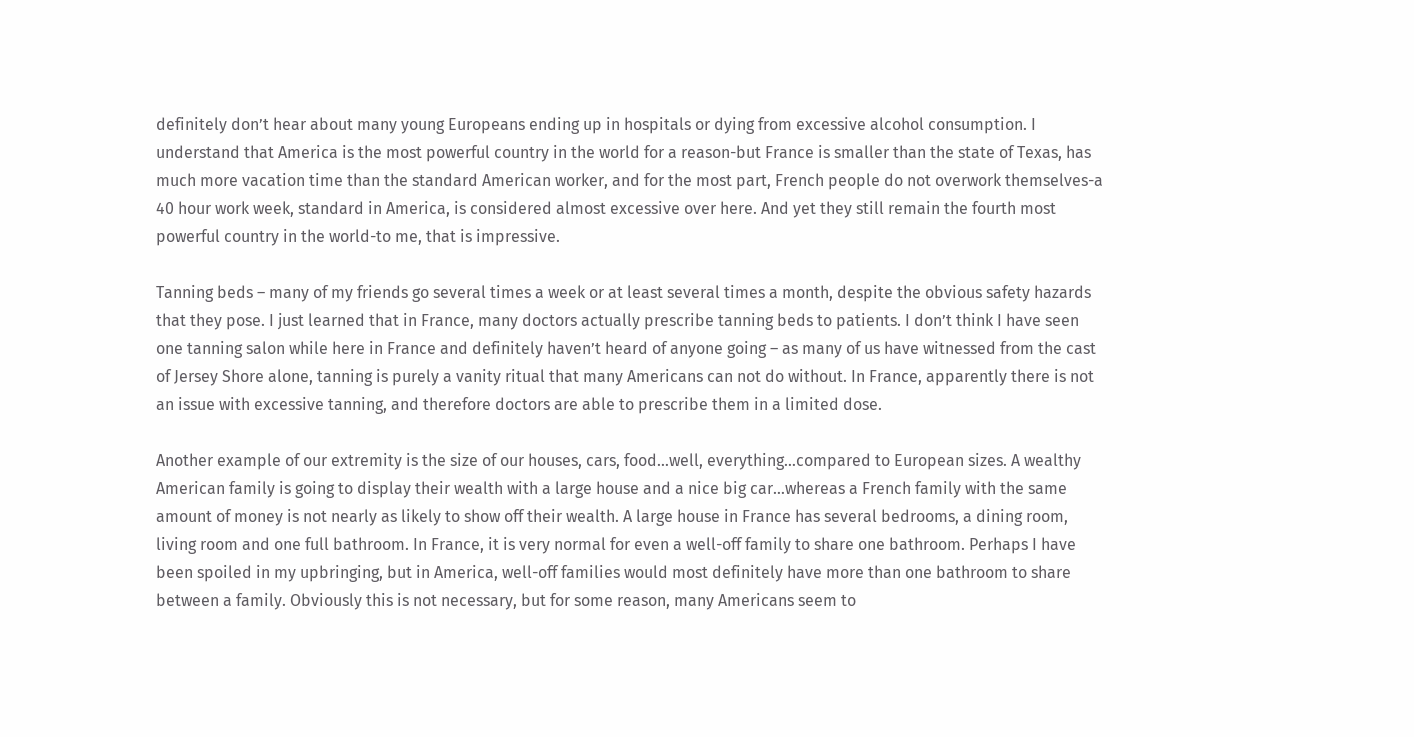definitely don’t hear about many young Europeans ending up in hospitals or dying from excessive alcohol consumption. I understand that America is the most powerful country in the world for a reason-but France is smaller than the state of Texas, has much more vacation time than the standard American worker, and for the most part, French people do not overwork themselves-a 40 hour work week, standard in America, is considered almost excessive over here. And yet they still remain the fourth most powerful country in the world-to me, that is impressive.

Tanning beds – many of my friends go several times a week or at least several times a month, despite the obvious safety hazards that they pose. I just learned that in France, many doctors actually prescribe tanning beds to patients. I don’t think I have seen one tanning salon while here in France and definitely haven’t heard of anyone going – as many of us have witnessed from the cast of Jersey Shore alone, tanning is purely a vanity ritual that many Americans can not do without. In France, apparently there is not an issue with excessive tanning, and therefore doctors are able to prescribe them in a limited dose.

Another example of our extremity is the size of our houses, cars, food…well, everything…compared to European sizes. A wealthy American family is going to display their wealth with a large house and a nice big car…whereas a French family with the same amount of money is not nearly as likely to show off their wealth. A large house in France has several bedrooms, a dining room, living room and one full bathroom. In France, it is very normal for even a well-off family to share one bathroom. Perhaps I have been spoiled in my upbringing, but in America, well-off families would most definitely have more than one bathroom to share between a family. Obviously this is not necessary, but for some reason, many Americans seem to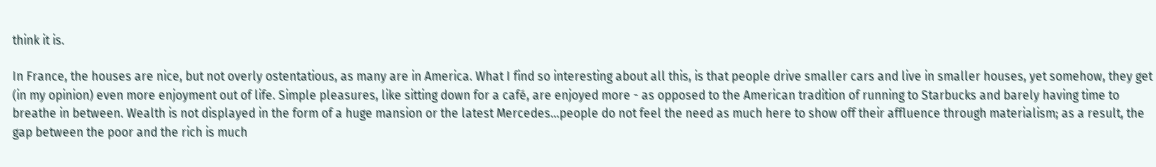think it is.

In France, the houses are nice, but not overly ostentatious, as many are in America. What I find so interesting about all this, is that people drive smaller cars and live in smaller houses, yet somehow, they get (in my opinion) even more enjoyment out of life. Simple pleasures, like sitting down for a café, are enjoyed more - as opposed to the American tradition of running to Starbucks and barely having time to breathe in between. Wealth is not displayed in the form of a huge mansion or the latest Mercedes…people do not feel the need as much here to show off their affluence through materialism; as a result, the gap between the poor and the rich is much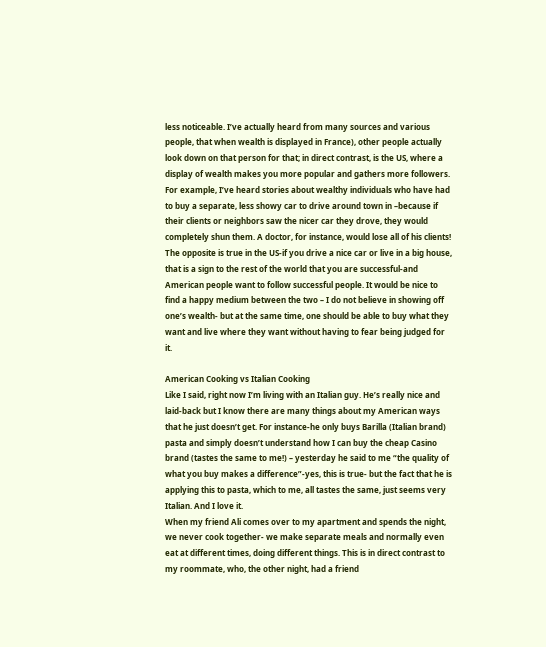less noticeable. I’ve actually heard from many sources and various people, that when wealth is displayed in France), other people actually look down on that person for that; in direct contrast, is the US, where a display of wealth makes you more popular and gathers more followers. For example, I’ve heard stories about wealthy individuals who have had to buy a separate, less showy car to drive around town in –because if their clients or neighbors saw the nicer car they drove, they would completely shun them. A doctor, for instance, would lose all of his clients! The opposite is true in the US-if you drive a nice car or live in a big house, that is a sign to the rest of the world that you are successful-and American people want to follow successful people. It would be nice to find a happy medium between the two – I do not believe in showing off one’s wealth- but at the same time, one should be able to buy what they want and live where they want without having to fear being judged for it.

American Cooking vs Italian Cooking
Like I said, right now I’m living with an Italian guy. He’s really nice and laid-back but I know there are many things about my American ways that he just doesn’t get. For instance-he only buys Barilla (Italian brand) pasta and simply doesn’t understand how I can buy the cheap Casino brand (tastes the same to me!) – yesterday he said to me “the quality of what you buy makes a difference”-yes, this is true- but the fact that he is applying this to pasta, which to me, all tastes the same, just seems very Italian. And I love it.
When my friend Ali comes over to my apartment and spends the night, we never cook together- we make separate meals and normally even eat at different times, doing different things. This is in direct contrast to my roommate, who, the other night, had a friend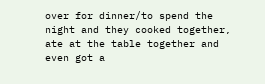over for dinner/to spend the night and they cooked together, ate at the table together and even got a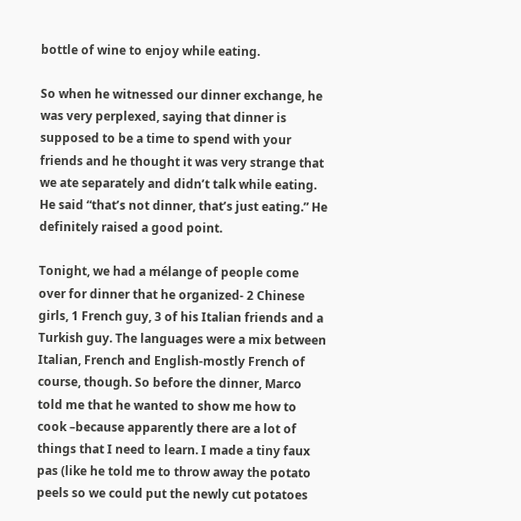bottle of wine to enjoy while eating.

So when he witnessed our dinner exchange, he was very perplexed, saying that dinner is supposed to be a time to spend with your friends and he thought it was very strange that we ate separately and didn’t talk while eating. He said “that’s not dinner, that’s just eating.” He definitely raised a good point.

Tonight, we had a mélange of people come over for dinner that he organized- 2 Chinese girls, 1 French guy, 3 of his Italian friends and a Turkish guy. The languages were a mix between Italian, French and English-mostly French of course, though. So before the dinner, Marco told me that he wanted to show me how to cook –because apparently there are a lot of things that I need to learn. I made a tiny faux pas (like he told me to throw away the potato peels so we could put the newly cut potatoes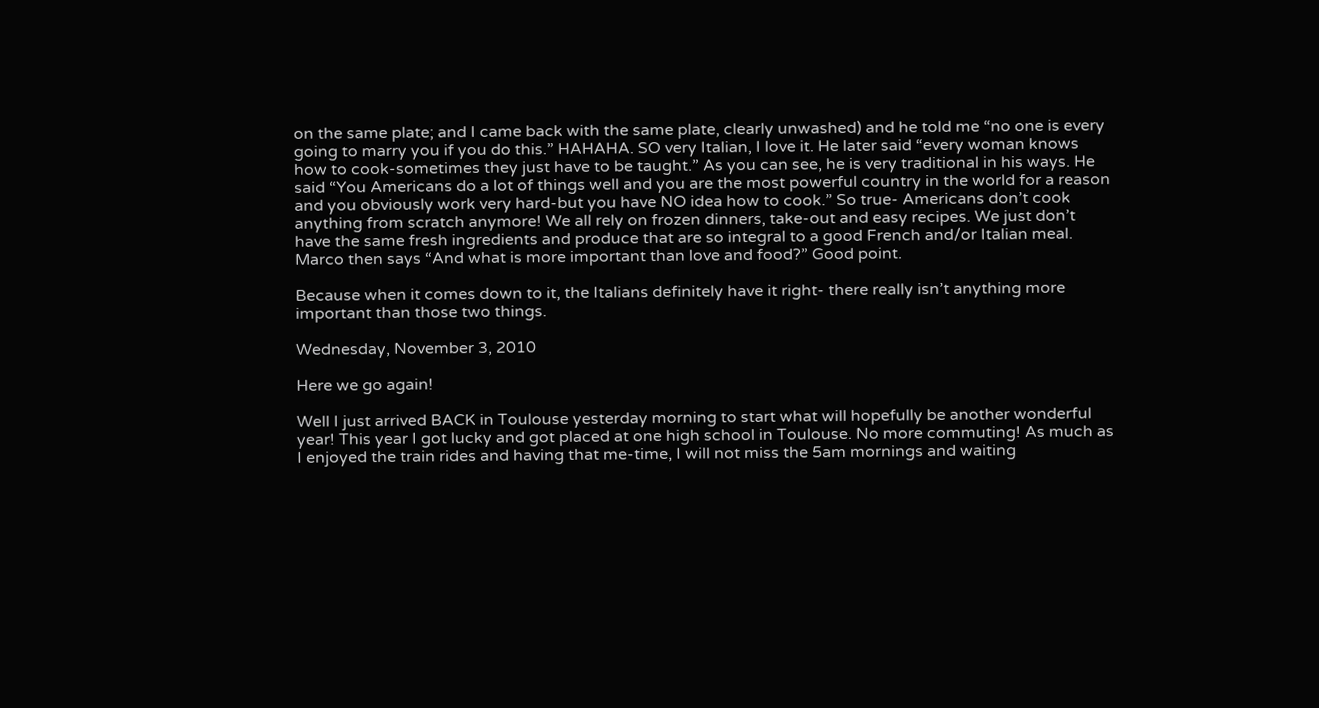on the same plate; and I came back with the same plate, clearly unwashed) and he told me “no one is every going to marry you if you do this.” HAHAHA. SO very Italian, I love it. He later said “every woman knows how to cook-sometimes they just have to be taught.” As you can see, he is very traditional in his ways. He said “You Americans do a lot of things well and you are the most powerful country in the world for a reason and you obviously work very hard-but you have NO idea how to cook.” So true- Americans don’t cook anything from scratch anymore! We all rely on frozen dinners, take-out and easy recipes. We just don’t have the same fresh ingredients and produce that are so integral to a good French and/or Italian meal. Marco then says “And what is more important than love and food?” Good point.

Because when it comes down to it, the Italians definitely have it right- there really isn’t anything more important than those two things.

Wednesday, November 3, 2010

Here we go again!

Well I just arrived BACK in Toulouse yesterday morning to start what will hopefully be another wonderful year! This year I got lucky and got placed at one high school in Toulouse. No more commuting! As much as I enjoyed the train rides and having that me-time, I will not miss the 5am mornings and waiting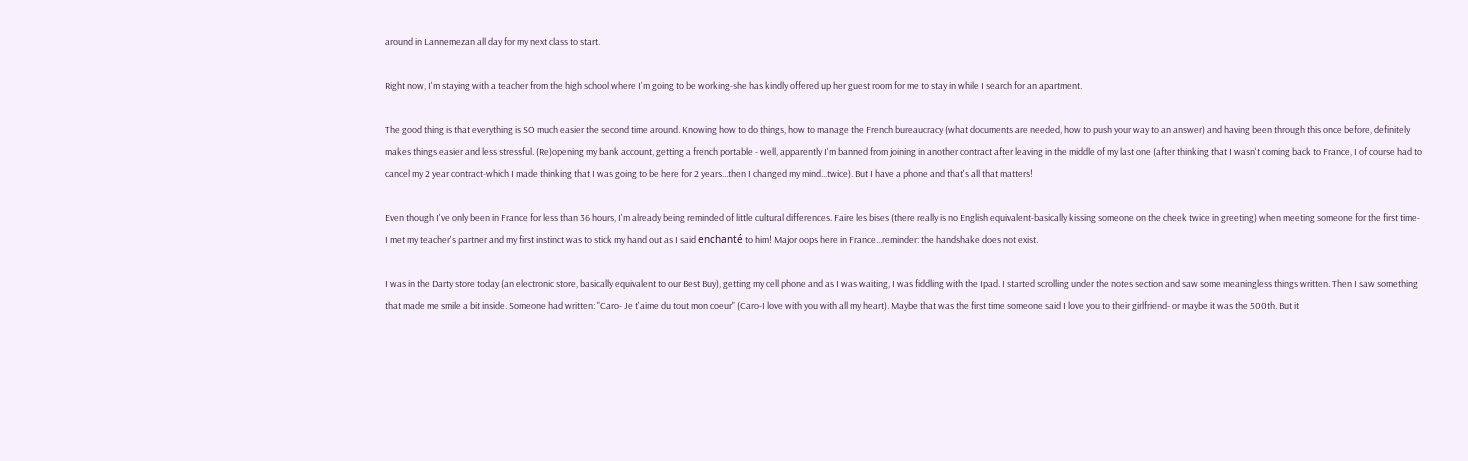around in Lannemezan all day for my next class to start.

Right now, I'm staying with a teacher from the high school where I'm going to be working-she has kindly offered up her guest room for me to stay in while I search for an apartment.

The good thing is that everything is SO much easier the second time around. Knowing how to do things, how to manage the French bureaucracy (what documents are needed, how to push your way to an answer) and having been through this once before, definitely makes things easier and less stressful. (Re)opening my bank account, getting a french portable - well, apparently I'm banned from joining in another contract after leaving in the middle of my last one (after thinking that I wasn't coming back to France, I of course had to cancel my 2 year contract-which I made thinking that I was going to be here for 2 years...then I changed my mind...twice). But I have a phone and that's all that matters!

Even though I've only been in France for less than 36 hours, I'm already being reminded of little cultural differences. Faire les bises (there really is no English equivalent-basically kissing someone on the cheek twice in greeting) when meeting someone for the first time-I met my teacher's partner and my first instinct was to stick my hand out as I said enchanté to him! Major oops here in France...reminder: the handshake does not exist.

I was in the Darty store today (an electronic store, basically equivalent to our Best Buy), getting my cell phone and as I was waiting, I was fiddling with the Ipad. I started scrolling under the notes section and saw some meaningless things written. Then I saw something that made me smile a bit inside. Someone had written: "Caro- Je t'aime du tout mon coeur" (Caro-I love with you with all my heart). Maybe that was the first time someone said I love you to their girlfriend- or maybe it was the 500th. But it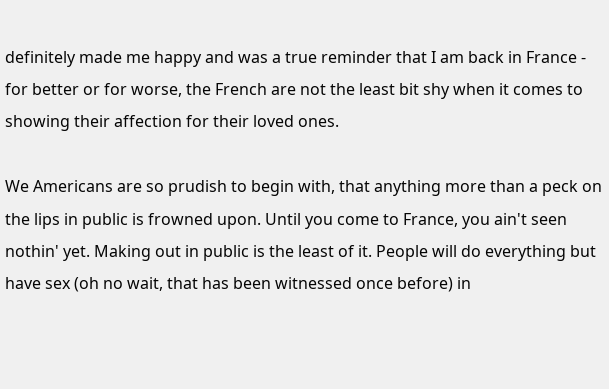definitely made me happy and was a true reminder that I am back in France - for better or for worse, the French are not the least bit shy when it comes to showing their affection for their loved ones.

We Americans are so prudish to begin with, that anything more than a peck on the lips in public is frowned upon. Until you come to France, you ain't seen nothin' yet. Making out in public is the least of it. People will do everything but have sex (oh no wait, that has been witnessed once before) in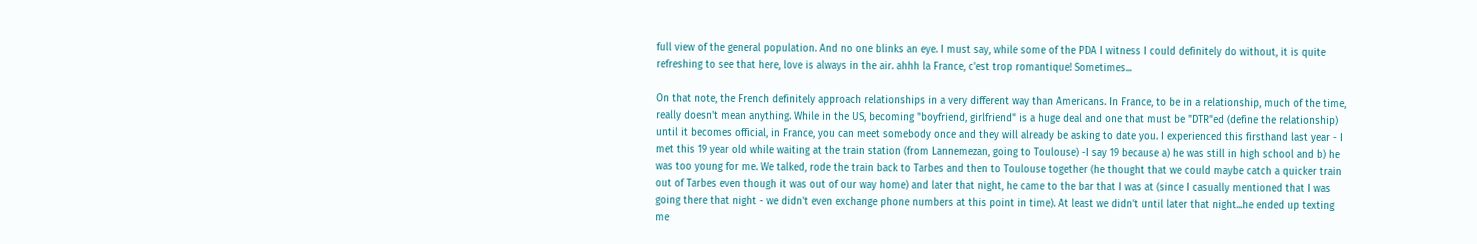full view of the general population. And no one blinks an eye. I must say, while some of the PDA I witness I could definitely do without, it is quite refreshing to see that here, love is always in the air. ahhh la France, c'est trop romantique! Sometimes...

On that note, the French definitely approach relationships in a very different way than Americans. In France, to be in a relationship, much of the time, really doesn't mean anything. While in the US, becoming "boyfriend, girlfriend" is a huge deal and one that must be "DTR"ed (define the relationship) until it becomes official, in France, you can meet somebody once and they will already be asking to date you. I experienced this firsthand last year - I met this 19 year old while waiting at the train station (from Lannemezan, going to Toulouse) -I say 19 because a) he was still in high school and b) he was too young for me. We talked, rode the train back to Tarbes and then to Toulouse together (he thought that we could maybe catch a quicker train out of Tarbes even though it was out of our way home) and later that night, he came to the bar that I was at (since I casually mentioned that I was going there that night - we didn't even exchange phone numbers at this point in time). At least we didn't until later that night...he ended up texting me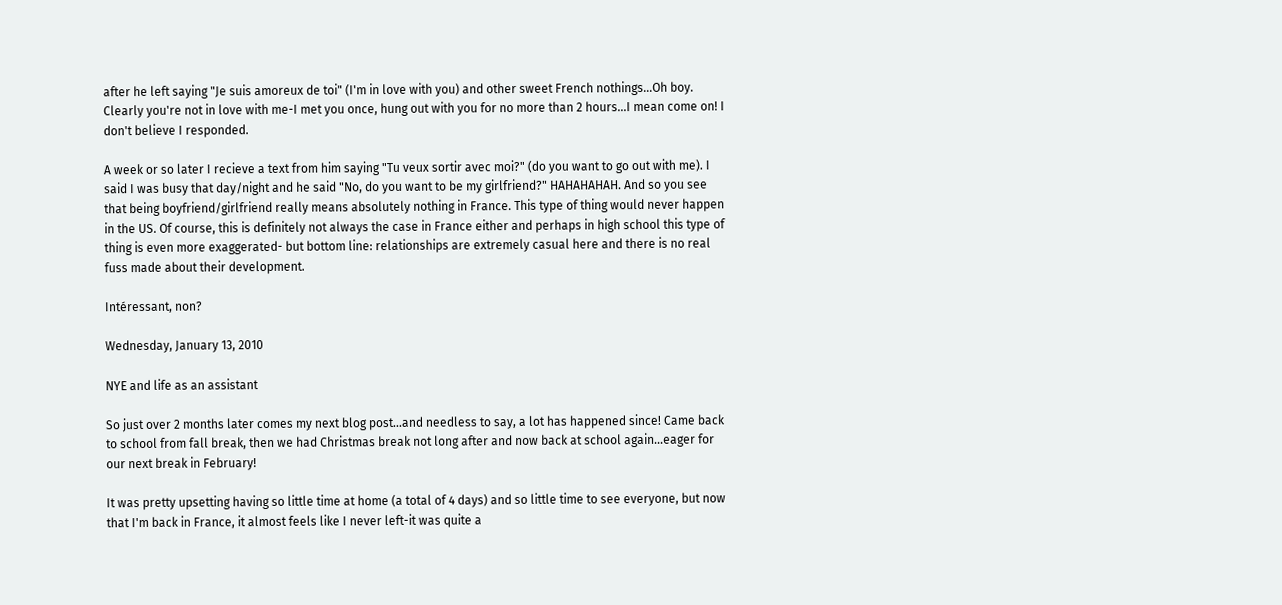after he left saying "Je suis amoreux de toi" (I'm in love with you) and other sweet French nothings...Oh boy. Clearly you're not in love with me-I met you once, hung out with you for no more than 2 hours...I mean come on! I don't believe I responded.

A week or so later I recieve a text from him saying "Tu veux sortir avec moi?" (do you want to go out with me). I said I was busy that day/night and he said "No, do you want to be my girlfriend?" HAHAHAHAH. And so you see that being boyfriend/girlfriend really means absolutely nothing in France. This type of thing would never happen in the US. Of course, this is definitely not always the case in France either and perhaps in high school this type of thing is even more exaggerated- but bottom line: relationships are extremely casual here and there is no real fuss made about their development.

Intéressant, non?

Wednesday, January 13, 2010

NYE and life as an assistant

So just over 2 months later comes my next blog post...and needless to say, a lot has happened since! Came back to school from fall break, then we had Christmas break not long after and now back at school again...eager for our next break in February!

It was pretty upsetting having so little time at home (a total of 4 days) and so little time to see everyone, but now that I'm back in France, it almost feels like I never left-it was quite a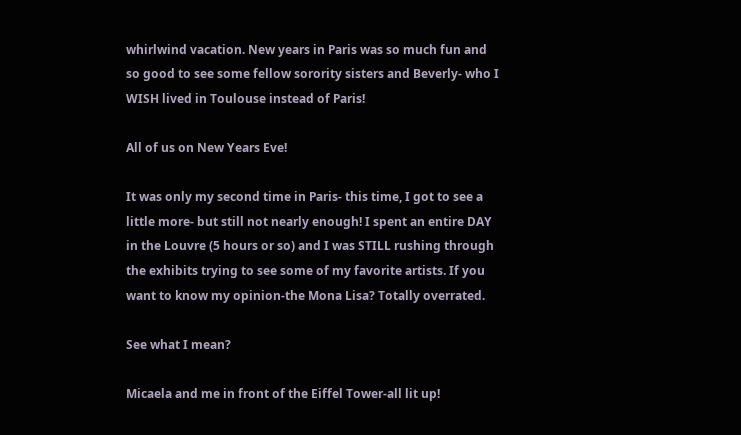whirlwind vacation. New years in Paris was so much fun and so good to see some fellow sorority sisters and Beverly- who I WISH lived in Toulouse instead of Paris!

All of us on New Years Eve!

It was only my second time in Paris- this time, I got to see a little more- but still not nearly enough! I spent an entire DAY in the Louvre (5 hours or so) and I was STILL rushing through the exhibits trying to see some of my favorite artists. If you want to know my opinion-the Mona Lisa? Totally overrated.

See what I mean?

Micaela and me in front of the Eiffel Tower-all lit up!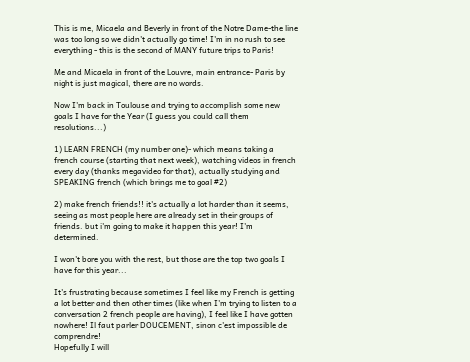This is me, Micaela and Beverly in front of the Notre Dame-the line was too long so we didn't actually go time! I'm in no rush to see everything - this is the second of MANY future trips to Paris!

Me and Micaela in front of the Louvre, main entrance- Paris by night is just magical, there are no words.

Now I'm back in Toulouse and trying to accomplish some new goals I have for the Year (I guess you could call them resolutions...)

1) LEARN FRENCH (my number one)- which means taking a french course (starting that next week), watching videos in french every day (thanks megavideo for that), actually studying and SPEAKING french (which brings me to goal #2)

2) make french friends!! it's actually a lot harder than it seems, seeing as most people here are already set in their groups of friends. but i'm going to make it happen this year! I'm determined.

I won't bore you with the rest, but those are the top two goals I have for this year...

It's frustrating because sometimes I feel like my French is getting a lot better and then other times (like when I'm trying to listen to a conversation 2 french people are having), I feel like I have gotten nowhere! Il faut parler DOUCEMENT, sinon c'est impossible de comprendre!
Hopefully I will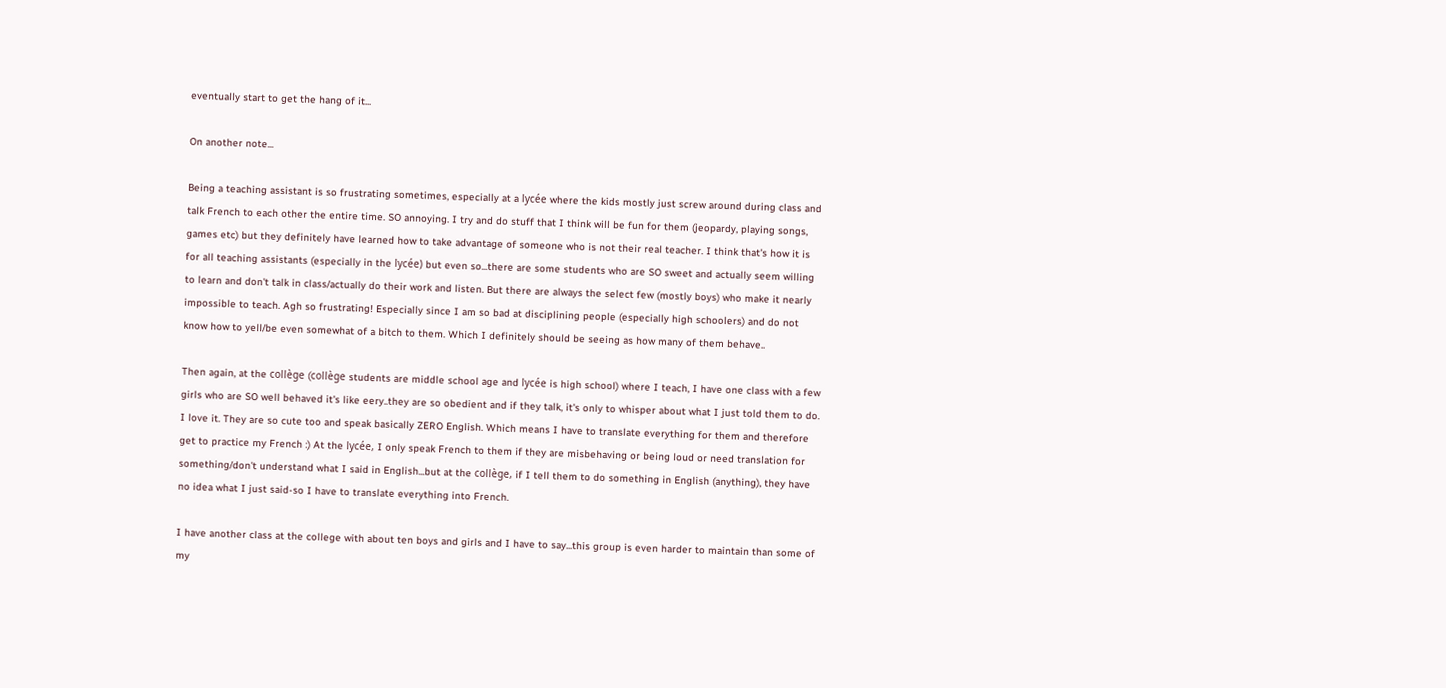eventually start to get the hang of it...

On another note...

Being a teaching assistant is so frustrating sometimes, especially at a lycée where the kids mostly just screw around during class and talk French to each other the entire time. SO annoying. I try and do stuff that I think will be fun for them (jeopardy, playing songs, games etc) but they definitely have learned how to take advantage of someone who is not their real teacher. I think that's how it is for all teaching assistants (especially in the lycée) but even so...there are some students who are SO sweet and actually seem willing to learn and don't talk in class/actually do their work and listen. But there are always the select few (mostly boys) who make it nearly impossible to teach. Agh so frustrating! Especially since I am so bad at disciplining people (especially high schoolers) and do not know how to yell/be even somewhat of a bitch to them. Which I definitely should be seeing as how many of them behave..

Then again, at the collège (collège students are middle school age and lycée is high school) where I teach, I have one class with a few girls who are SO well behaved it's like eery..they are so obedient and if they talk, it's only to whisper about what I just told them to do. I love it. They are so cute too and speak basically ZERO English. Which means I have to translate everything for them and therefore get to practice my French :) At the lycée, I only speak French to them if they are misbehaving or being loud or need translation for something/don't understand what I said in English...but at the collège, if I tell them to do something in English (anything), they have no idea what I just said-so I have to translate everything into French.

I have another class at the college with about ten boys and girls and I have to say...this group is even harder to maintain than some of my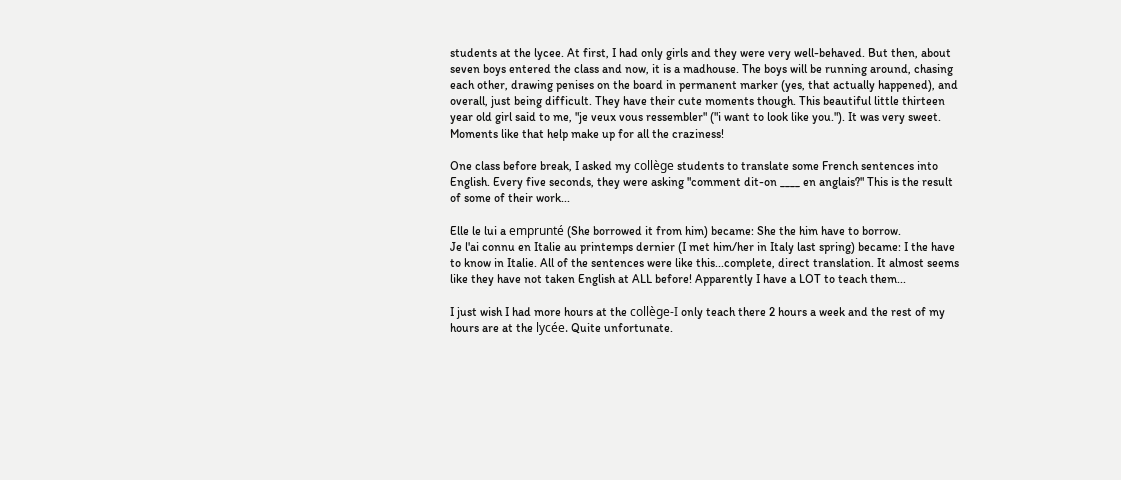students at the lycee. At first, I had only girls and they were very well-behaved. But then, about seven boys entered the class and now, it is a madhouse. The boys will be running around, chasing each other, drawing penises on the board in permanent marker (yes, that actually happened), and overall, just being difficult. They have their cute moments though. This beautiful little thirteen year old girl said to me, "je veux vous ressembler" ("i want to look like you."). It was very sweet. Moments like that help make up for all the craziness!

One class before break, I asked my collège students to translate some French sentences into English. Every five seconds, they were asking "comment dit-on ____ en anglais?" This is the result of some of their work...

Elle le lui a emprunté (She borrowed it from him) became: She the him have to borrow.
Je l'ai connu en Italie au printemps dernier (I met him/her in Italy last spring) became: I the have to know in Italie. All of the sentences were like this...complete, direct translation. It almost seems like they have not taken English at ALL before! Apparently I have a LOT to teach them...

I just wish I had more hours at the collège-I only teach there 2 hours a week and the rest of my hours are at the lycée. Quite unfortunate.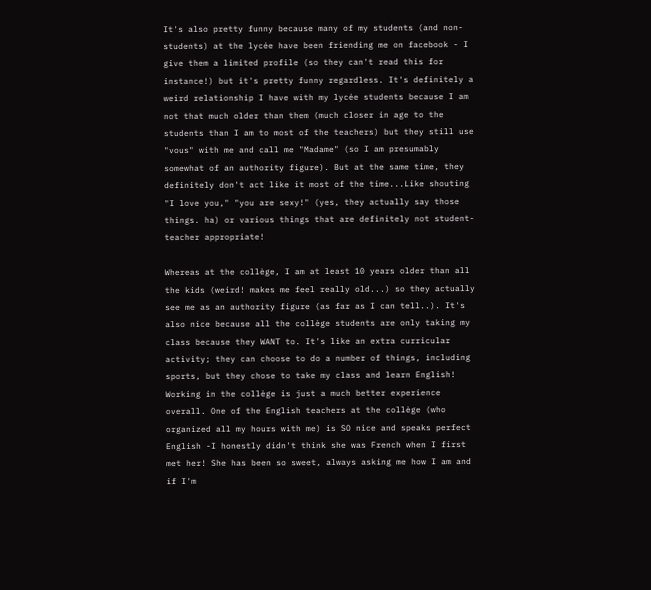It's also pretty funny because many of my students (and non-students) at the lycée have been friending me on facebook - I give them a limited profile (so they can't read this for instance!) but it's pretty funny regardless. It's definitely a weird relationship I have with my lycée students because I am not that much older than them (much closer in age to the students than I am to most of the teachers) but they still use "vous" with me and call me "Madame" (so I am presumably somewhat of an authority figure). But at the same time, they definitely don't act like it most of the time...Like shouting "I love you," "you are sexy!" (yes, they actually say those things. ha) or various things that are definitely not student-teacher appropriate!

Whereas at the collège, I am at least 10 years older than all the kids (weird! makes me feel really old...) so they actually see me as an authority figure (as far as I can tell..). It's also nice because all the collège students are only taking my class because they WANT to. It's like an extra curricular activity; they can choose to do a number of things, including sports, but they chose to take my class and learn English! Working in the collège is just a much better experience overall. One of the English teachers at the collège (who organized all my hours with me) is SO nice and speaks perfect English -I honestly didn't think she was French when I first met her! She has been so sweet, always asking me how I am and if I'm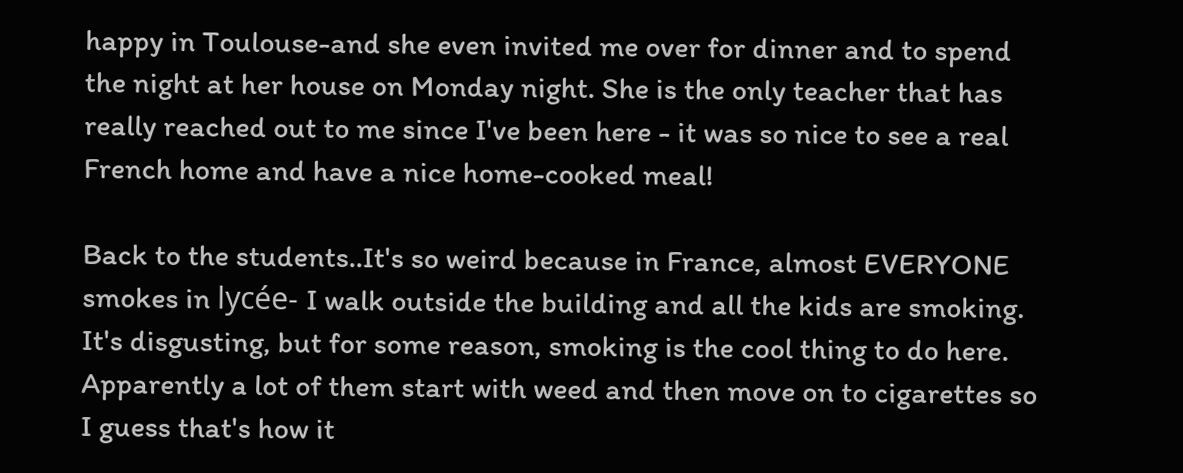happy in Toulouse-and she even invited me over for dinner and to spend the night at her house on Monday night. She is the only teacher that has really reached out to me since I've been here - it was so nice to see a real French home and have a nice home-cooked meal!

Back to the students..It's so weird because in France, almost EVERYONE smokes in lycée- I walk outside the building and all the kids are smoking. It's disgusting, but for some reason, smoking is the cool thing to do here. Apparently a lot of them start with weed and then move on to cigarettes so I guess that's how it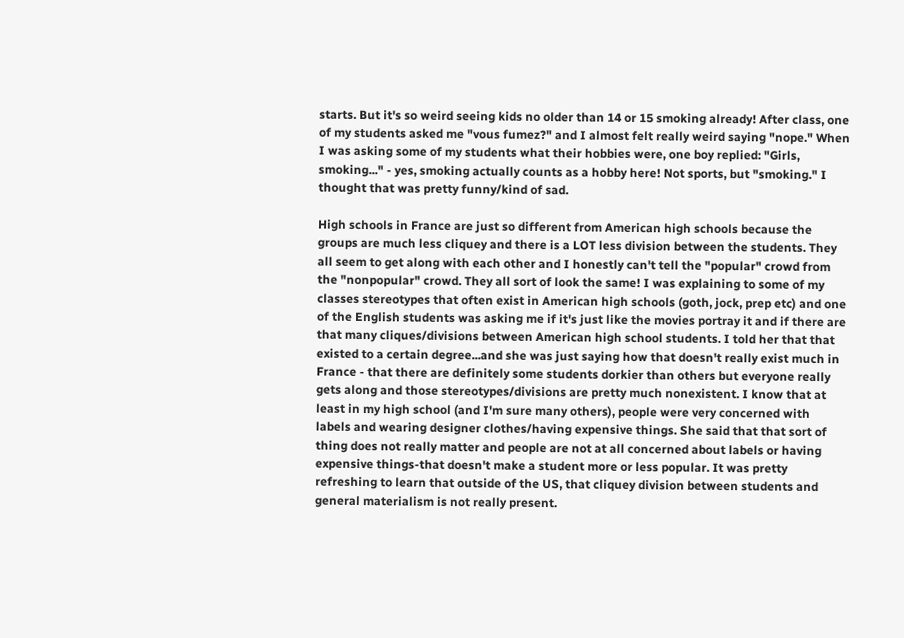starts. But it's so weird seeing kids no older than 14 or 15 smoking already! After class, one of my students asked me "vous fumez?" and I almost felt really weird saying "nope." When I was asking some of my students what their hobbies were, one boy replied: "Girls, smoking..." - yes, smoking actually counts as a hobby here! Not sports, but "smoking." I thought that was pretty funny/kind of sad.

High schools in France are just so different from American high schools because the groups are much less cliquey and there is a LOT less division between the students. They all seem to get along with each other and I honestly can't tell the "popular" crowd from the "nonpopular" crowd. They all sort of look the same! I was explaining to some of my classes stereotypes that often exist in American high schools (goth, jock, prep etc) and one of the English students was asking me if it's just like the movies portray it and if there are that many cliques/divisions between American high school students. I told her that that existed to a certain degree...and she was just saying how that doesn't really exist much in France - that there are definitely some students dorkier than others but everyone really gets along and those stereotypes/divisions are pretty much nonexistent. I know that at least in my high school (and I'm sure many others), people were very concerned with labels and wearing designer clothes/having expensive things. She said that that sort of thing does not really matter and people are not at all concerned about labels or having expensive things-that doesn't make a student more or less popular. It was pretty refreshing to learn that outside of the US, that cliquey division between students and general materialism is not really present.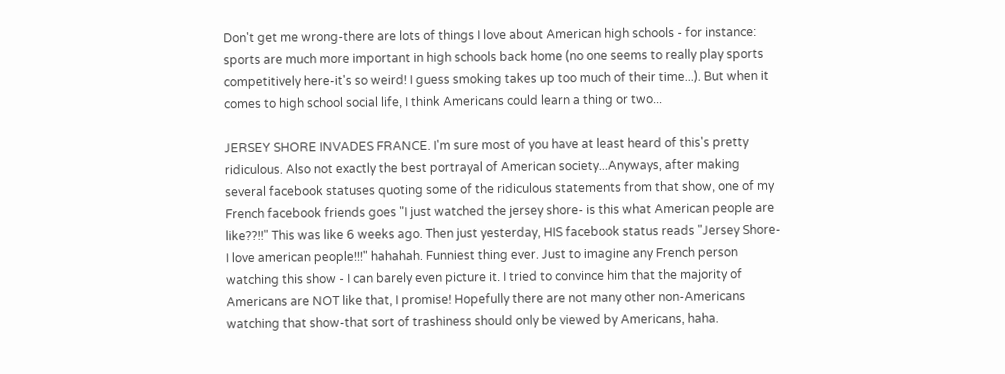Don't get me wrong-there are lots of things I love about American high schools - for instance: sports are much more important in high schools back home (no one seems to really play sports competitively here-it's so weird! I guess smoking takes up too much of their time...). But when it comes to high school social life, I think Americans could learn a thing or two...

JERSEY SHORE INVADES FRANCE. I'm sure most of you have at least heard of this's pretty ridiculous. Also not exactly the best portrayal of American society...Anyways, after making several facebook statuses quoting some of the ridiculous statements from that show, one of my French facebook friends goes "I just watched the jersey shore- is this what American people are like??!!" This was like 6 weeks ago. Then just yesterday, HIS facebook status reads "Jersey Shore-I love american people!!!" hahahah. Funniest thing ever. Just to imagine any French person watching this show - I can barely even picture it. I tried to convince him that the majority of Americans are NOT like that, I promise! Hopefully there are not many other non-Americans watching that show-that sort of trashiness should only be viewed by Americans, haha.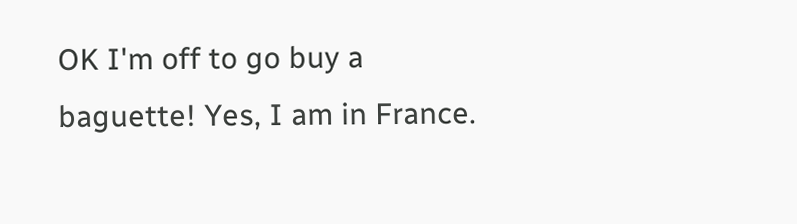OK I'm off to go buy a baguette! Yes, I am in France.